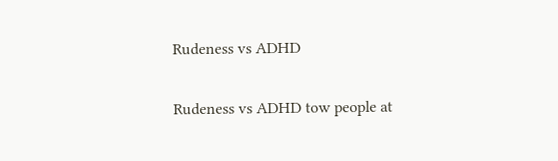Rudeness vs ADHD

Rudeness vs ADHD tow people at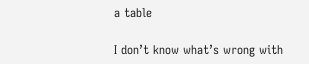a table

I don’t know what’s wrong with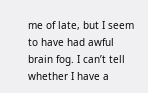me of late, but I seem to have had awful brain fog. I can’t tell whether I have a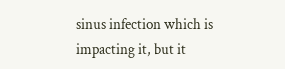sinus infection which is impacting it, but it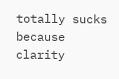totally sucks because clarity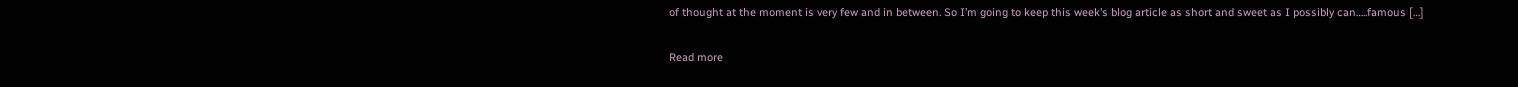of thought at the moment is very few and in between. So I’m going to keep this week’s blog article as short and sweet as I possibly can…..famous […]

Read more